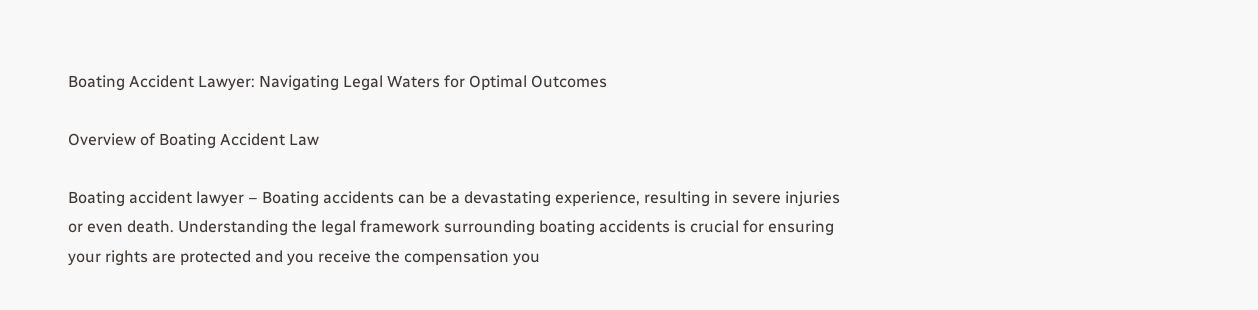Boating Accident Lawyer: Navigating Legal Waters for Optimal Outcomes

Overview of Boating Accident Law

Boating accident lawyer – Boating accidents can be a devastating experience, resulting in severe injuries or even death. Understanding the legal framework surrounding boating accidents is crucial for ensuring your rights are protected and you receive the compensation you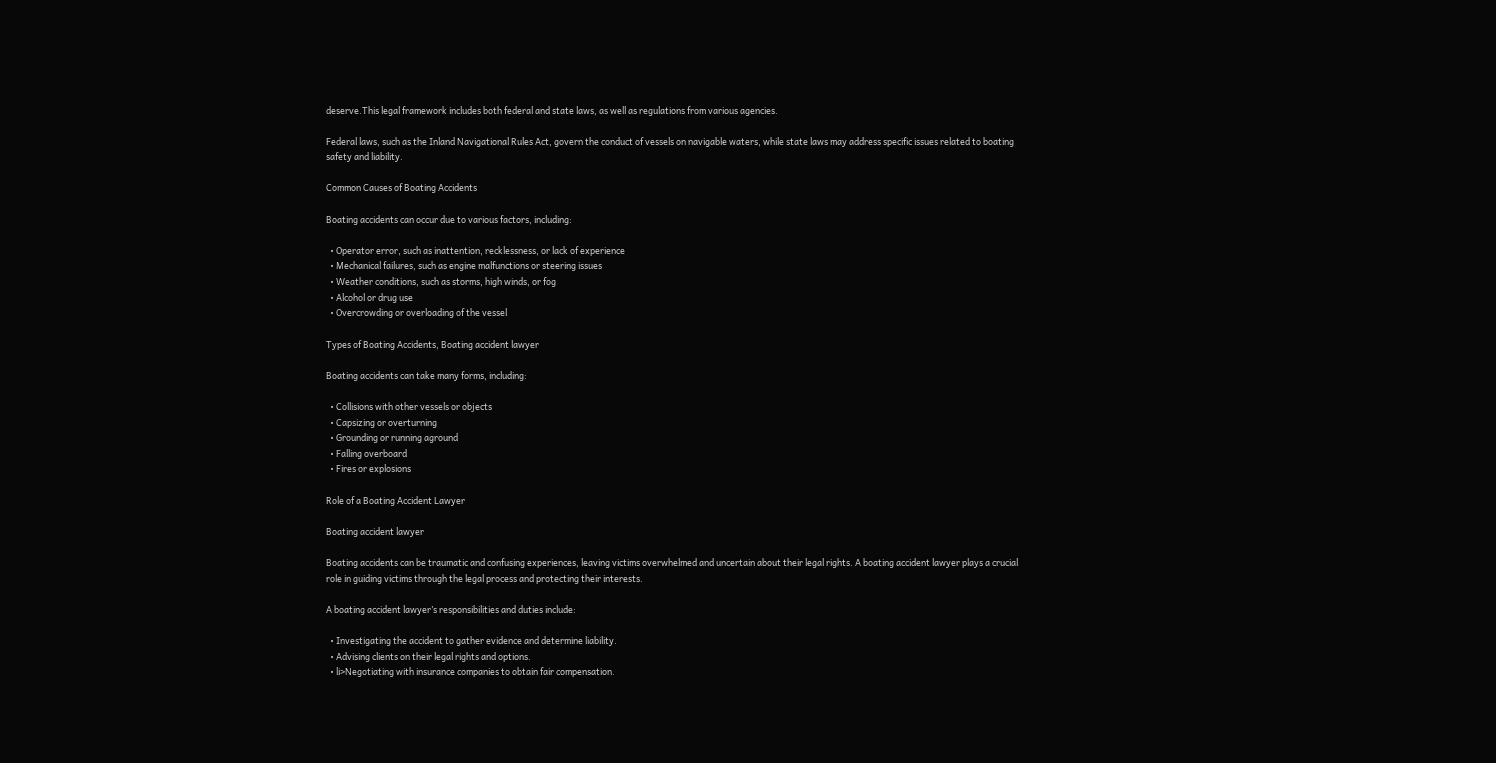deserve.This legal framework includes both federal and state laws, as well as regulations from various agencies.

Federal laws, such as the Inland Navigational Rules Act, govern the conduct of vessels on navigable waters, while state laws may address specific issues related to boating safety and liability.

Common Causes of Boating Accidents

Boating accidents can occur due to various factors, including:

  • Operator error, such as inattention, recklessness, or lack of experience
  • Mechanical failures, such as engine malfunctions or steering issues
  • Weather conditions, such as storms, high winds, or fog
  • Alcohol or drug use
  • Overcrowding or overloading of the vessel

Types of Boating Accidents, Boating accident lawyer

Boating accidents can take many forms, including:

  • Collisions with other vessels or objects
  • Capsizing or overturning
  • Grounding or running aground
  • Falling overboard
  • Fires or explosions

Role of a Boating Accident Lawyer

Boating accident lawyer

Boating accidents can be traumatic and confusing experiences, leaving victims overwhelmed and uncertain about their legal rights. A boating accident lawyer plays a crucial role in guiding victims through the legal process and protecting their interests.

A boating accident lawyer’s responsibilities and duties include:

  • Investigating the accident to gather evidence and determine liability.
  • Advising clients on their legal rights and options.
  • li>Negotiating with insurance companies to obtain fair compensation.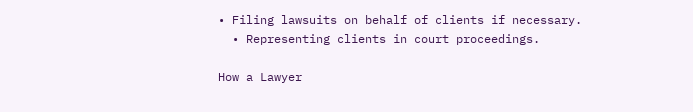• Filing lawsuits on behalf of clients if necessary.
  • Representing clients in court proceedings.

How a Lawyer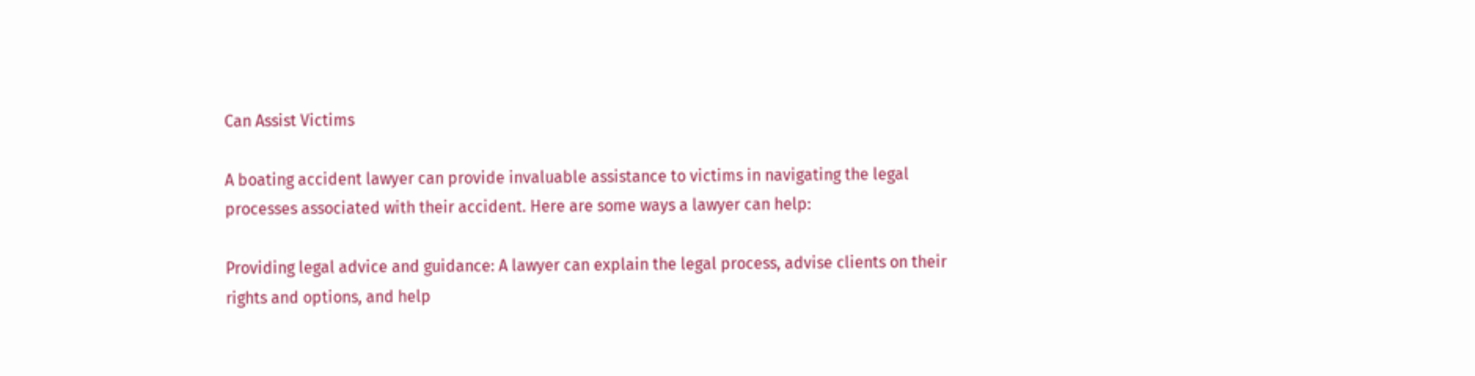Can Assist Victims

A boating accident lawyer can provide invaluable assistance to victims in navigating the legal processes associated with their accident. Here are some ways a lawyer can help:

Providing legal advice and guidance: A lawyer can explain the legal process, advise clients on their rights and options, and help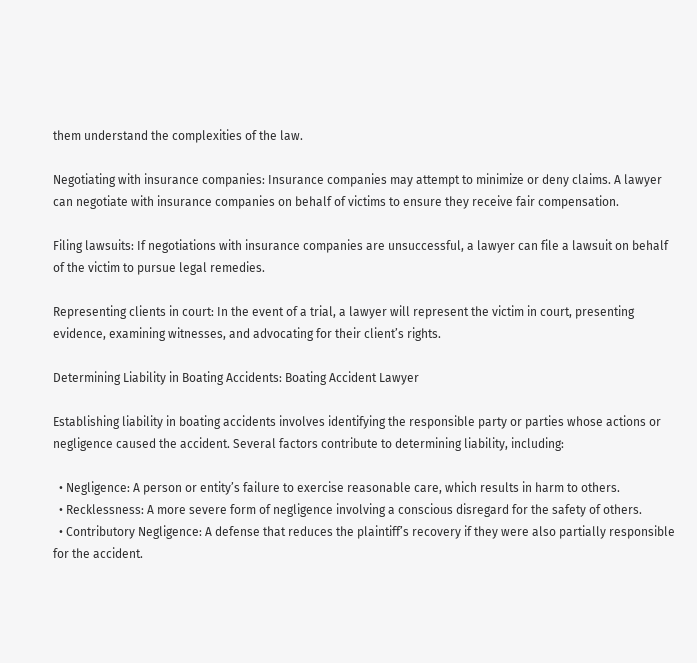them understand the complexities of the law.

Negotiating with insurance companies: Insurance companies may attempt to minimize or deny claims. A lawyer can negotiate with insurance companies on behalf of victims to ensure they receive fair compensation.

Filing lawsuits: If negotiations with insurance companies are unsuccessful, a lawyer can file a lawsuit on behalf of the victim to pursue legal remedies.

Representing clients in court: In the event of a trial, a lawyer will represent the victim in court, presenting evidence, examining witnesses, and advocating for their client’s rights.

Determining Liability in Boating Accidents: Boating Accident Lawyer

Establishing liability in boating accidents involves identifying the responsible party or parties whose actions or negligence caused the accident. Several factors contribute to determining liability, including:

  • Negligence: A person or entity’s failure to exercise reasonable care, which results in harm to others.
  • Recklessness: A more severe form of negligence involving a conscious disregard for the safety of others.
  • Contributory Negligence: A defense that reduces the plaintiff’s recovery if they were also partially responsible for the accident.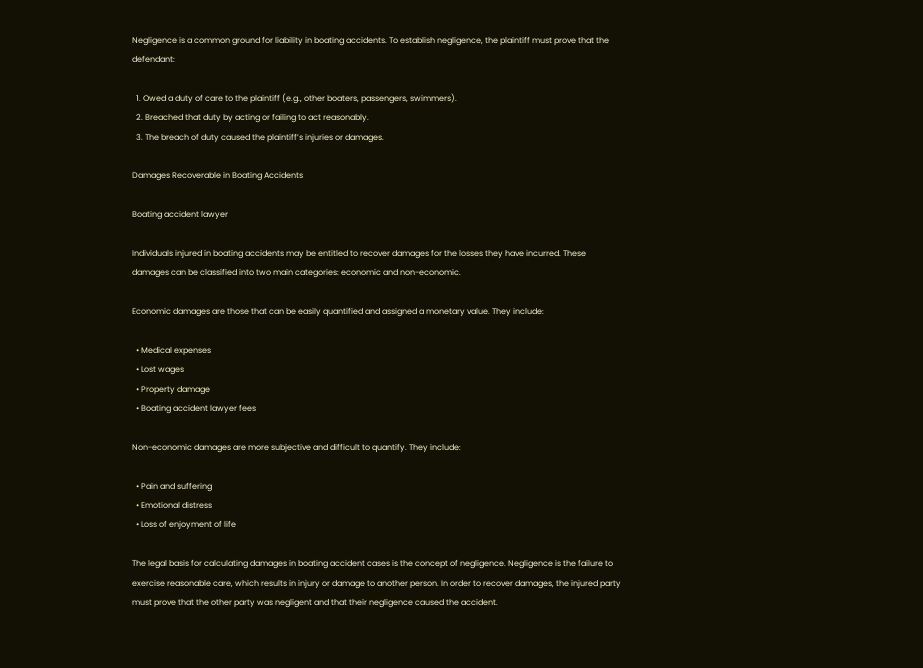Negligence is a common ground for liability in boating accidents. To establish negligence, the plaintiff must prove that the defendant:

  1. Owed a duty of care to the plaintiff (e.g., other boaters, passengers, swimmers).
  2. Breached that duty by acting or failing to act reasonably.
  3. The breach of duty caused the plaintiff’s injuries or damages.

Damages Recoverable in Boating Accidents

Boating accident lawyer

Individuals injured in boating accidents may be entitled to recover damages for the losses they have incurred. These damages can be classified into two main categories: economic and non-economic.

Economic damages are those that can be easily quantified and assigned a monetary value. They include:

  • Medical expenses
  • Lost wages
  • Property damage
  • Boating accident lawyer fees

Non-economic damages are more subjective and difficult to quantify. They include:

  • Pain and suffering
  • Emotional distress
  • Loss of enjoyment of life

The legal basis for calculating damages in boating accident cases is the concept of negligence. Negligence is the failure to exercise reasonable care, which results in injury or damage to another person. In order to recover damages, the injured party must prove that the other party was negligent and that their negligence caused the accident.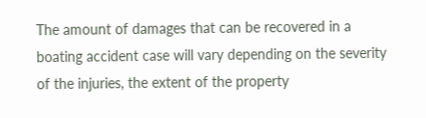The amount of damages that can be recovered in a boating accident case will vary depending on the severity of the injuries, the extent of the property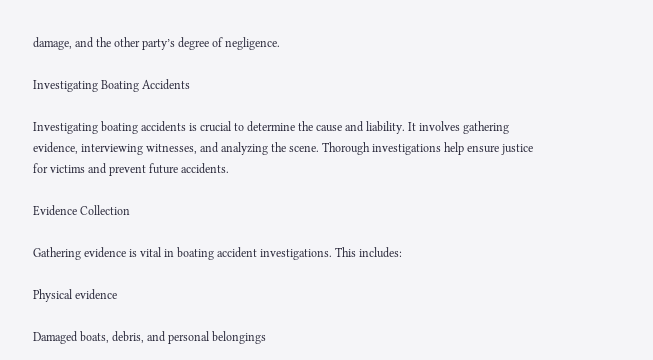damage, and the other party’s degree of negligence.

Investigating Boating Accidents

Investigating boating accidents is crucial to determine the cause and liability. It involves gathering evidence, interviewing witnesses, and analyzing the scene. Thorough investigations help ensure justice for victims and prevent future accidents.

Evidence Collection

Gathering evidence is vital in boating accident investigations. This includes:

Physical evidence

Damaged boats, debris, and personal belongings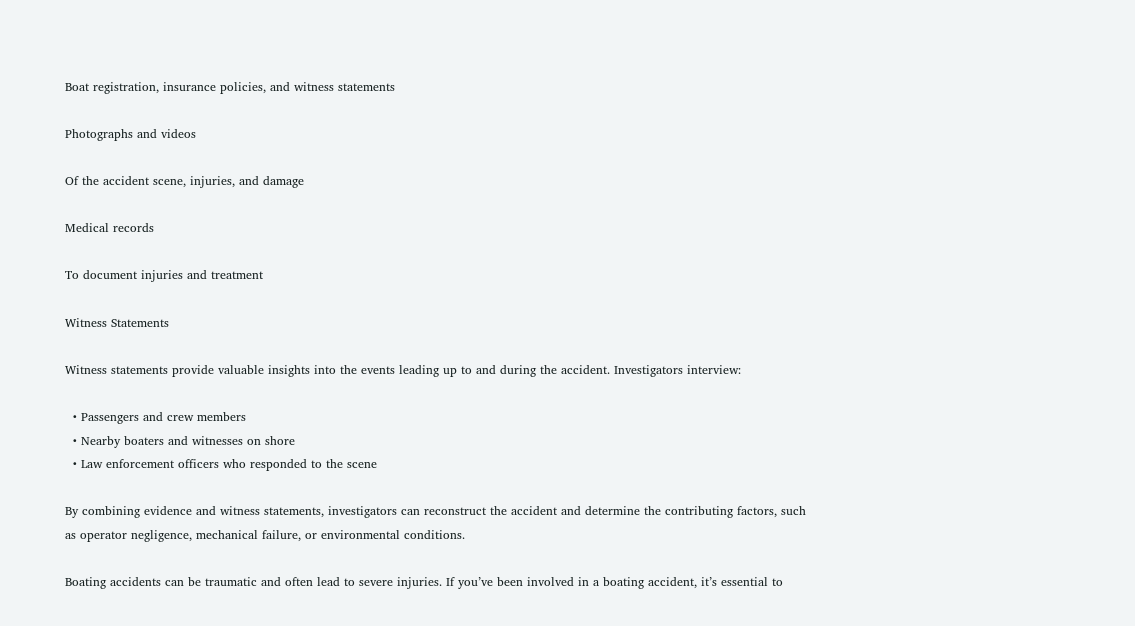Boat registration, insurance policies, and witness statements

Photographs and videos

Of the accident scene, injuries, and damage

Medical records

To document injuries and treatment

Witness Statements

Witness statements provide valuable insights into the events leading up to and during the accident. Investigators interview:

  • Passengers and crew members
  • Nearby boaters and witnesses on shore
  • Law enforcement officers who responded to the scene

By combining evidence and witness statements, investigators can reconstruct the accident and determine the contributing factors, such as operator negligence, mechanical failure, or environmental conditions.

Boating accidents can be traumatic and often lead to severe injuries. If you’ve been involved in a boating accident, it’s essential to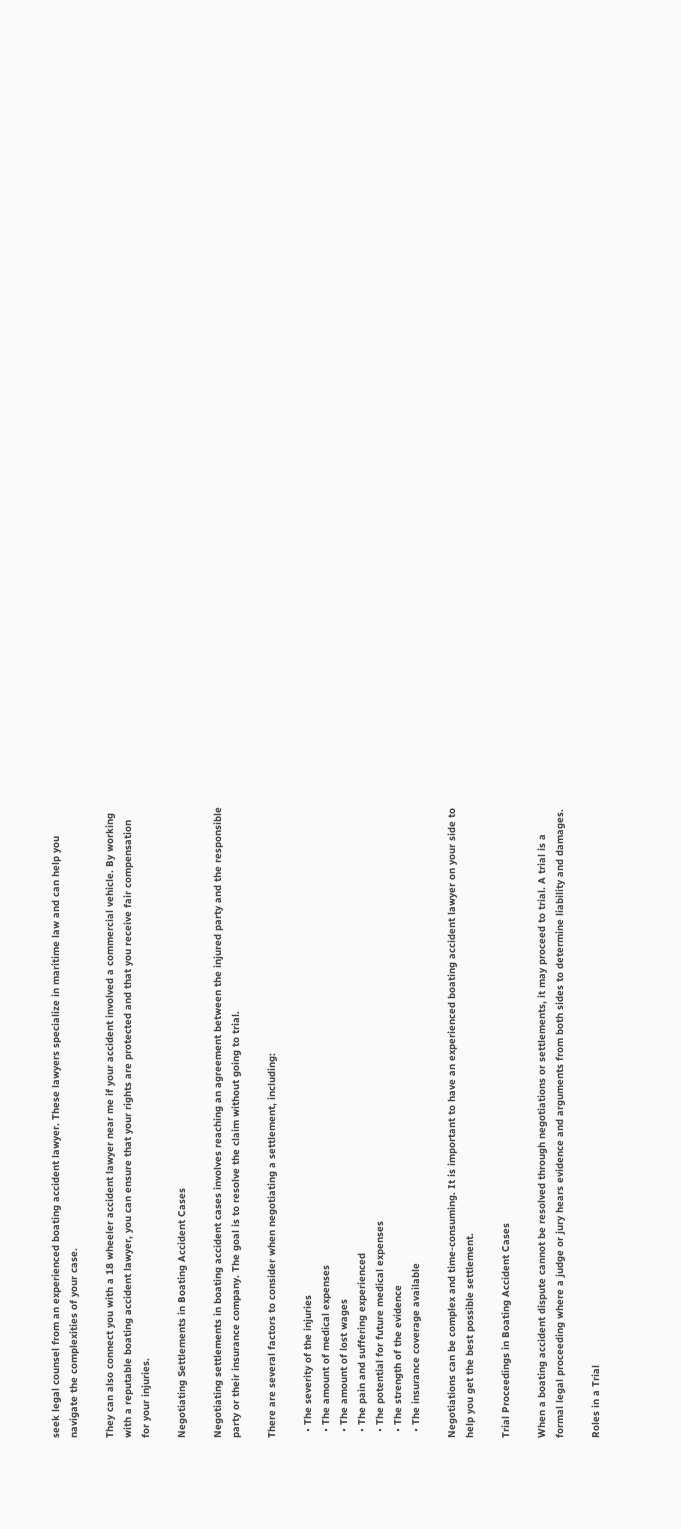seek legal counsel from an experienced boating accident lawyer. These lawyers specialize in maritime law and can help you navigate the complexities of your case.

They can also connect you with a 18 wheeler accident lawyer near me if your accident involved a commercial vehicle. By working with a reputable boating accident lawyer, you can ensure that your rights are protected and that you receive fair compensation for your injuries.

Negotiating Settlements in Boating Accident Cases

Negotiating settlements in boating accident cases involves reaching an agreement between the injured party and the responsible party or their insurance company. The goal is to resolve the claim without going to trial.

There are several factors to consider when negotiating a settlement, including:

  • The severity of the injuries
  • The amount of medical expenses
  • The amount of lost wages
  • The pain and suffering experienced
  • The potential for future medical expenses
  • The strength of the evidence
  • The insurance coverage available

Negotiations can be complex and time-consuming. It is important to have an experienced boating accident lawyer on your side to help you get the best possible settlement.

Trial Proceedings in Boating Accident Cases

When a boating accident dispute cannot be resolved through negotiations or settlements, it may proceed to trial. A trial is a formal legal proceeding where a judge or jury hears evidence and arguments from both sides to determine liability and damages.

Roles in a Trial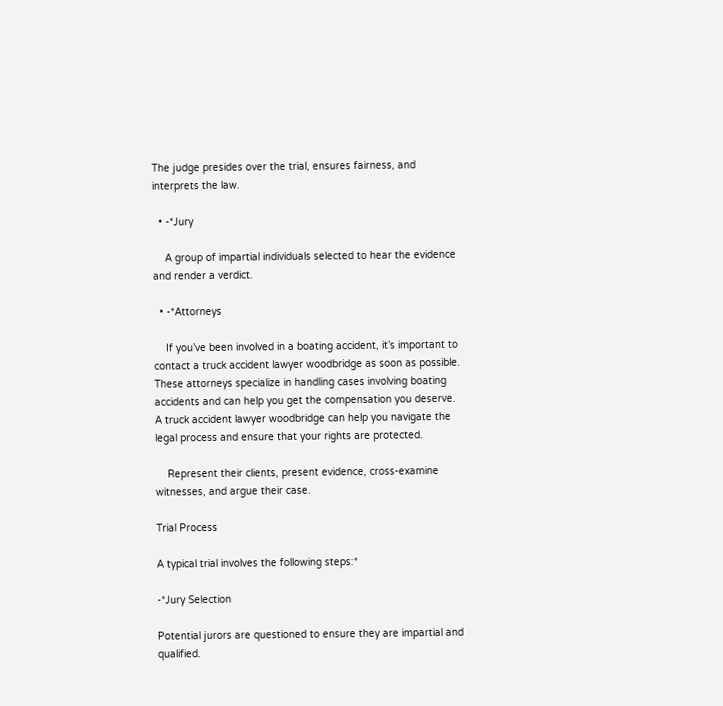The judge presides over the trial, ensures fairness, and interprets the law.

  • -*Jury

    A group of impartial individuals selected to hear the evidence and render a verdict.

  • -*Attorneys

    If you’ve been involved in a boating accident, it’s important to contact a truck accident lawyer woodbridge as soon as possible. These attorneys specialize in handling cases involving boating accidents and can help you get the compensation you deserve. A truck accident lawyer woodbridge can help you navigate the legal process and ensure that your rights are protected.

    Represent their clients, present evidence, cross-examine witnesses, and argue their case.

Trial Process

A typical trial involves the following steps:*

-*Jury Selection

Potential jurors are questioned to ensure they are impartial and qualified.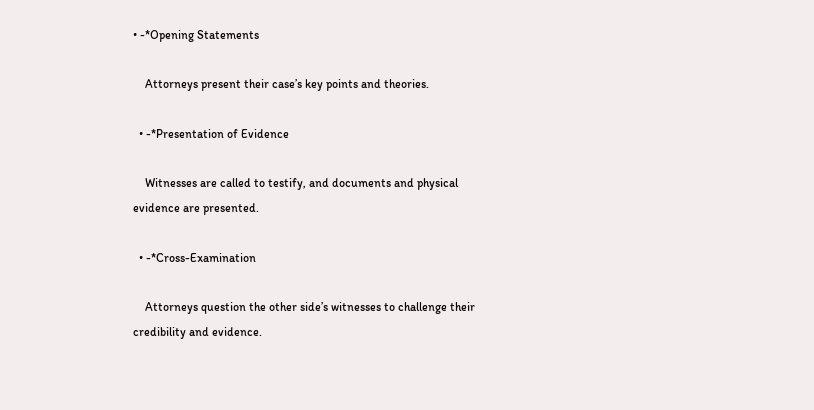• -*Opening Statements

    Attorneys present their case’s key points and theories.

  • -*Presentation of Evidence

    Witnesses are called to testify, and documents and physical evidence are presented.

  • -*Cross-Examination

    Attorneys question the other side’s witnesses to challenge their credibility and evidence.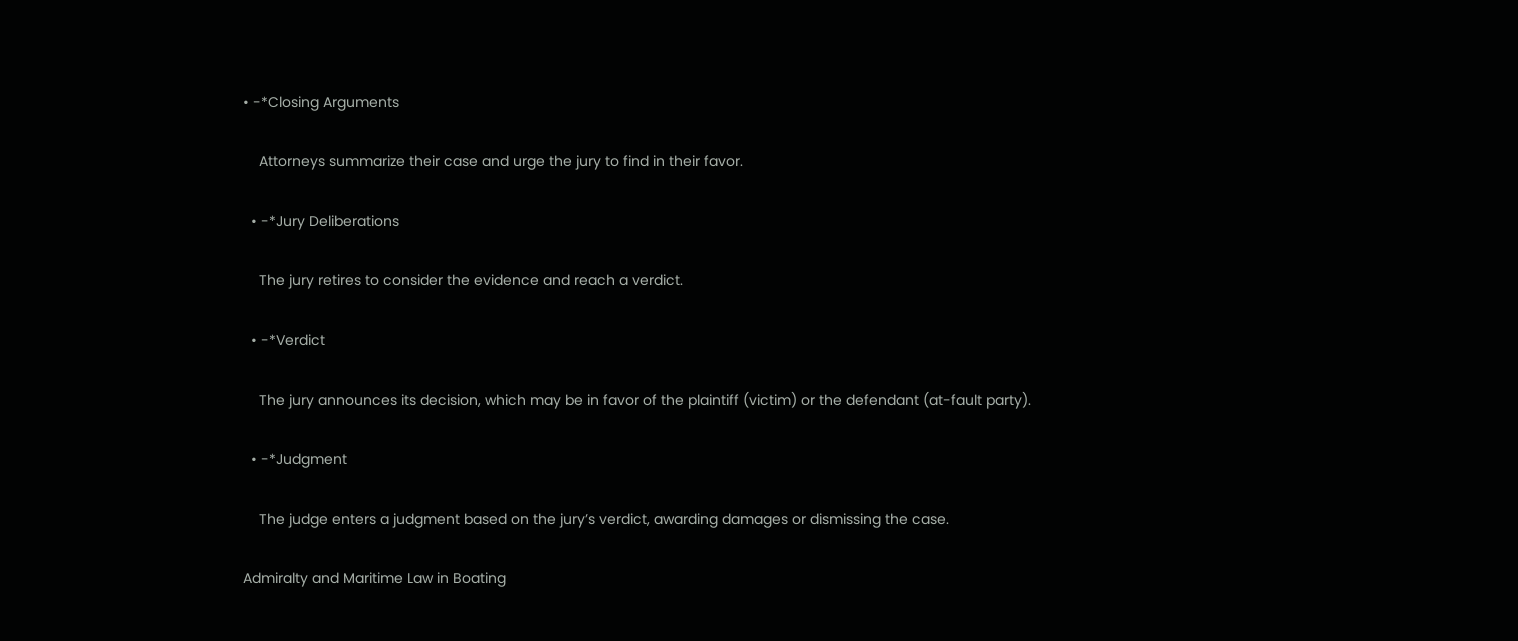• -*Closing Arguments

    Attorneys summarize their case and urge the jury to find in their favor.

  • -*Jury Deliberations

    The jury retires to consider the evidence and reach a verdict.

  • -*Verdict

    The jury announces its decision, which may be in favor of the plaintiff (victim) or the defendant (at-fault party).

  • -*Judgment

    The judge enters a judgment based on the jury’s verdict, awarding damages or dismissing the case.

Admiralty and Maritime Law in Boating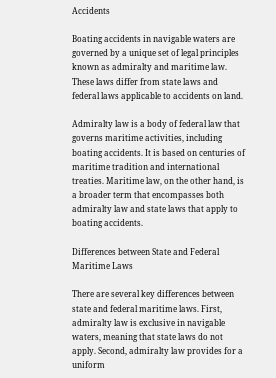Accidents

Boating accidents in navigable waters are governed by a unique set of legal principles known as admiralty and maritime law. These laws differ from state laws and federal laws applicable to accidents on land.

Admiralty law is a body of federal law that governs maritime activities, including boating accidents. It is based on centuries of maritime tradition and international treaties. Maritime law, on the other hand, is a broader term that encompasses both admiralty law and state laws that apply to boating accidents.

Differences between State and Federal Maritime Laws

There are several key differences between state and federal maritime laws. First, admiralty law is exclusive in navigable waters, meaning that state laws do not apply. Second, admiralty law provides for a uniform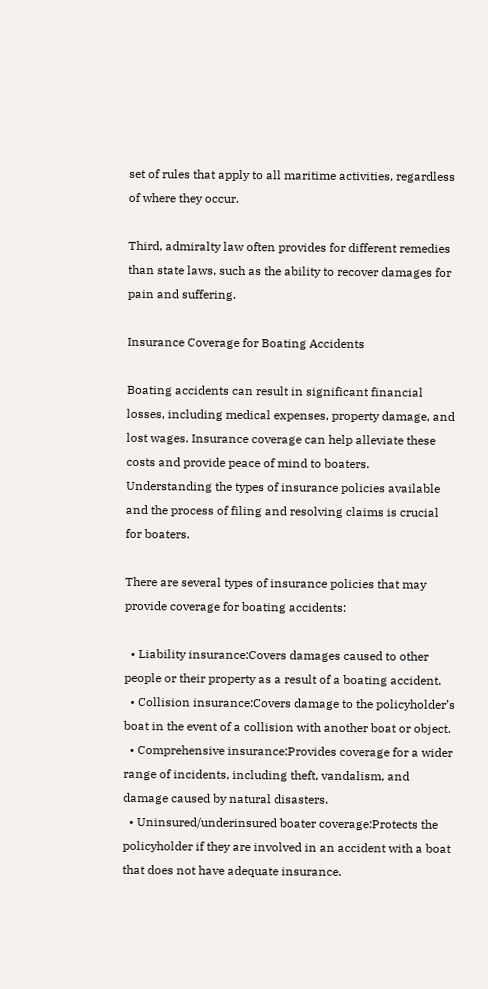set of rules that apply to all maritime activities, regardless of where they occur.

Third, admiralty law often provides for different remedies than state laws, such as the ability to recover damages for pain and suffering.

Insurance Coverage for Boating Accidents

Boating accidents can result in significant financial losses, including medical expenses, property damage, and lost wages. Insurance coverage can help alleviate these costs and provide peace of mind to boaters. Understanding the types of insurance policies available and the process of filing and resolving claims is crucial for boaters.

There are several types of insurance policies that may provide coverage for boating accidents:

  • Liability insurance:Covers damages caused to other people or their property as a result of a boating accident.
  • Collision insurance:Covers damage to the policyholder’s boat in the event of a collision with another boat or object.
  • Comprehensive insurance:Provides coverage for a wider range of incidents, including theft, vandalism, and damage caused by natural disasters.
  • Uninsured/underinsured boater coverage:Protects the policyholder if they are involved in an accident with a boat that does not have adequate insurance.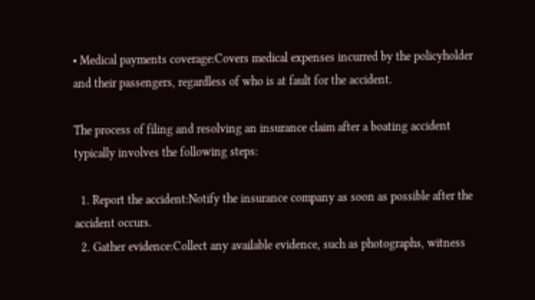• Medical payments coverage:Covers medical expenses incurred by the policyholder and their passengers, regardless of who is at fault for the accident.

The process of filing and resolving an insurance claim after a boating accident typically involves the following steps:

  1. Report the accident:Notify the insurance company as soon as possible after the accident occurs.
  2. Gather evidence:Collect any available evidence, such as photographs, witness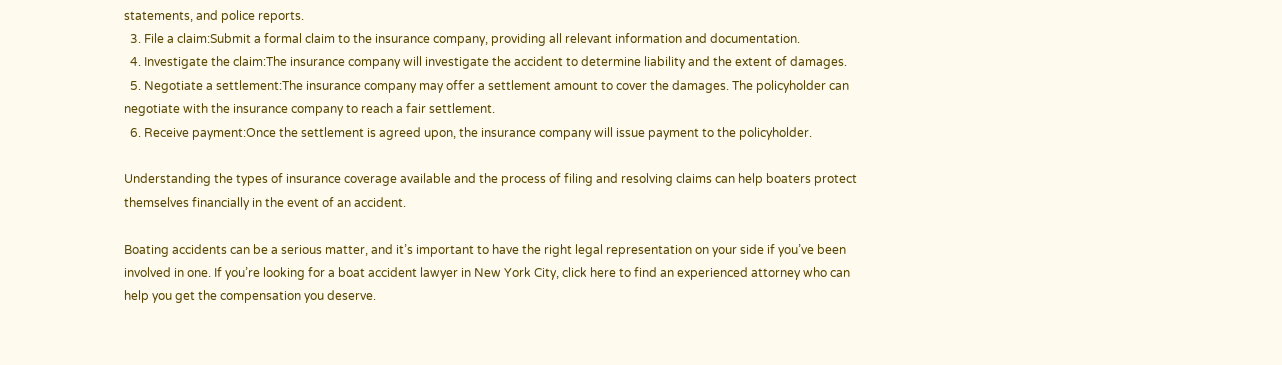statements, and police reports.
  3. File a claim:Submit a formal claim to the insurance company, providing all relevant information and documentation.
  4. Investigate the claim:The insurance company will investigate the accident to determine liability and the extent of damages.
  5. Negotiate a settlement:The insurance company may offer a settlement amount to cover the damages. The policyholder can negotiate with the insurance company to reach a fair settlement.
  6. Receive payment:Once the settlement is agreed upon, the insurance company will issue payment to the policyholder.

Understanding the types of insurance coverage available and the process of filing and resolving claims can help boaters protect themselves financially in the event of an accident.

Boating accidents can be a serious matter, and it’s important to have the right legal representation on your side if you’ve been involved in one. If you’re looking for a boat accident lawyer in New York City, click here to find an experienced attorney who can help you get the compensation you deserve.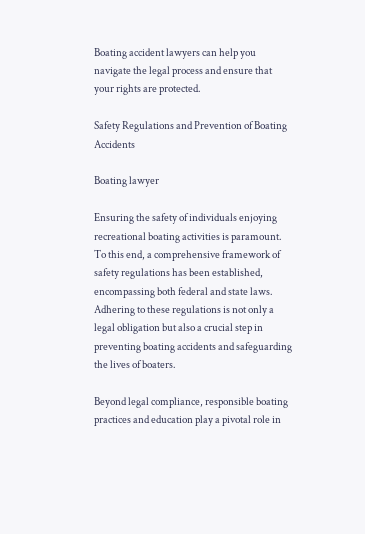Boating accident lawyers can help you navigate the legal process and ensure that your rights are protected.

Safety Regulations and Prevention of Boating Accidents

Boating lawyer

Ensuring the safety of individuals enjoying recreational boating activities is paramount. To this end, a comprehensive framework of safety regulations has been established, encompassing both federal and state laws. Adhering to these regulations is not only a legal obligation but also a crucial step in preventing boating accidents and safeguarding the lives of boaters.

Beyond legal compliance, responsible boating practices and education play a pivotal role in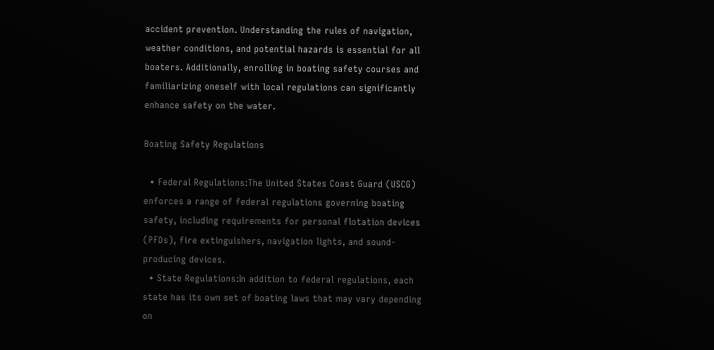accident prevention. Understanding the rules of navigation, weather conditions, and potential hazards is essential for all boaters. Additionally, enrolling in boating safety courses and familiarizing oneself with local regulations can significantly enhance safety on the water.

Boating Safety Regulations

  • Federal Regulations:The United States Coast Guard (USCG) enforces a range of federal regulations governing boating safety, including requirements for personal flotation devices (PFDs), fire extinguishers, navigation lights, and sound-producing devices.
  • State Regulations:In addition to federal regulations, each state has its own set of boating laws that may vary depending on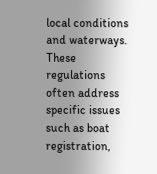local conditions and waterways. These regulations often address specific issues such as boat registration,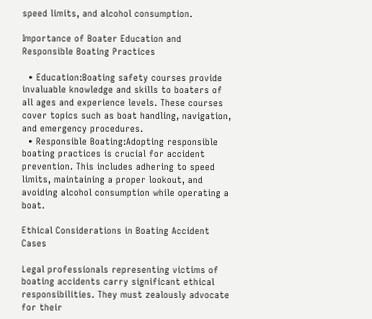speed limits, and alcohol consumption.

Importance of Boater Education and Responsible Boating Practices

  • Education:Boating safety courses provide invaluable knowledge and skills to boaters of all ages and experience levels. These courses cover topics such as boat handling, navigation, and emergency procedures.
  • Responsible Boating:Adopting responsible boating practices is crucial for accident prevention. This includes adhering to speed limits, maintaining a proper lookout, and avoiding alcohol consumption while operating a boat.

Ethical Considerations in Boating Accident Cases

Legal professionals representing victims of boating accidents carry significant ethical responsibilities. They must zealously advocate for their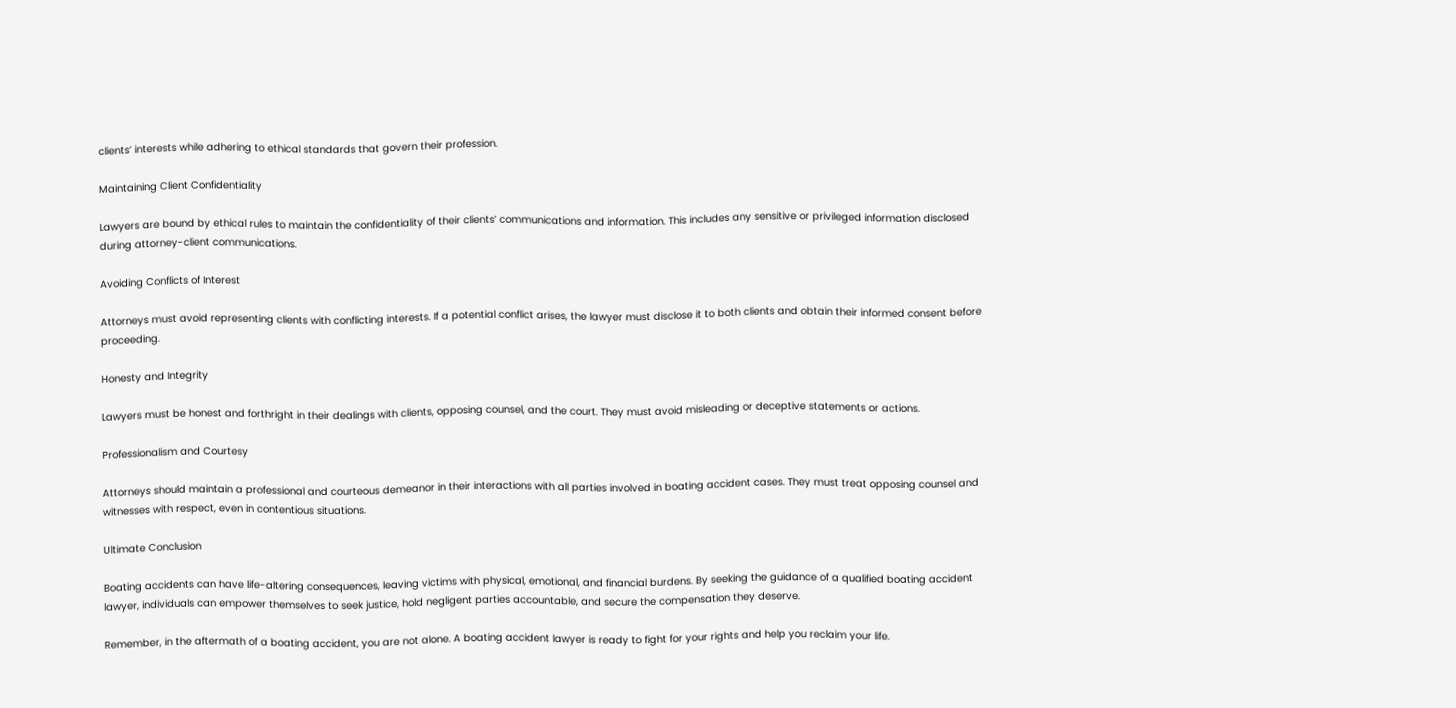clients’ interests while adhering to ethical standards that govern their profession.

Maintaining Client Confidentiality

Lawyers are bound by ethical rules to maintain the confidentiality of their clients’ communications and information. This includes any sensitive or privileged information disclosed during attorney-client communications.

Avoiding Conflicts of Interest

Attorneys must avoid representing clients with conflicting interests. If a potential conflict arises, the lawyer must disclose it to both clients and obtain their informed consent before proceeding.

Honesty and Integrity

Lawyers must be honest and forthright in their dealings with clients, opposing counsel, and the court. They must avoid misleading or deceptive statements or actions.

Professionalism and Courtesy

Attorneys should maintain a professional and courteous demeanor in their interactions with all parties involved in boating accident cases. They must treat opposing counsel and witnesses with respect, even in contentious situations.

Ultimate Conclusion

Boating accidents can have life-altering consequences, leaving victims with physical, emotional, and financial burdens. By seeking the guidance of a qualified boating accident lawyer, individuals can empower themselves to seek justice, hold negligent parties accountable, and secure the compensation they deserve.

Remember, in the aftermath of a boating accident, you are not alone. A boating accident lawyer is ready to fight for your rights and help you reclaim your life.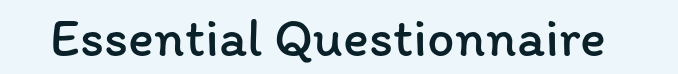Essential Questionnaire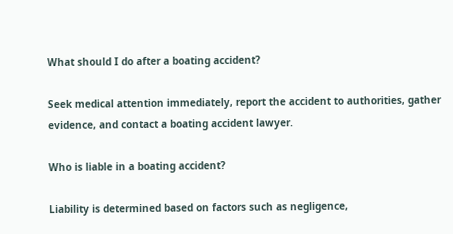What should I do after a boating accident?

Seek medical attention immediately, report the accident to authorities, gather evidence, and contact a boating accident lawyer.

Who is liable in a boating accident?

Liability is determined based on factors such as negligence,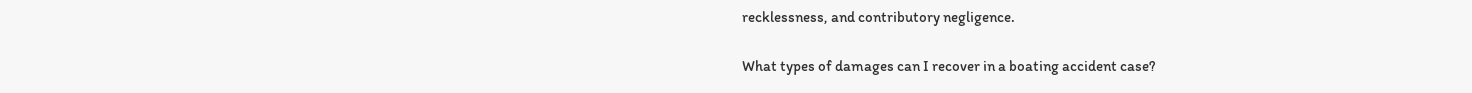recklessness, and contributory negligence.

What types of damages can I recover in a boating accident case?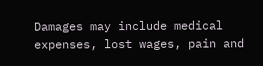Damages may include medical expenses, lost wages, pain and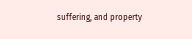suffering, and property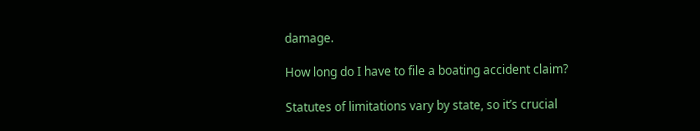damage.

How long do I have to file a boating accident claim?

Statutes of limitations vary by state, so it’s crucial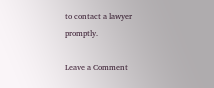to contact a lawyer promptly.

Leave a Comment